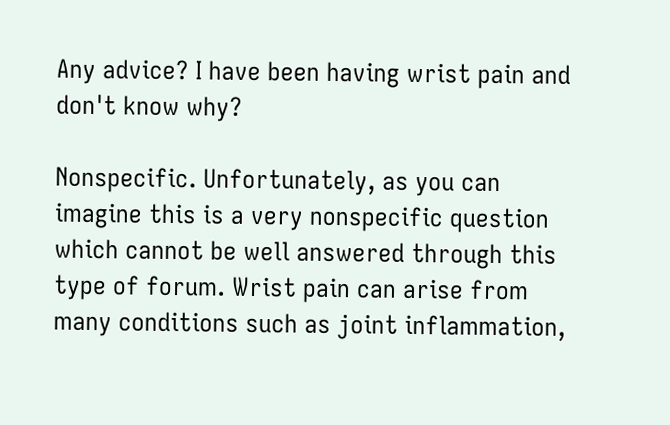Any advice? I have been having wrist pain and don't know why?

Nonspecific. Unfortunately, as you can imagine this is a very nonspecific question which cannot be well answered through this type of forum. Wrist pain can arise from many conditions such as joint inflammation,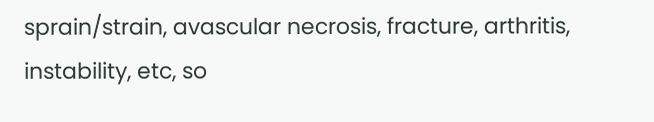sprain/strain, avascular necrosis, fracture, arthritis, instability, etc, so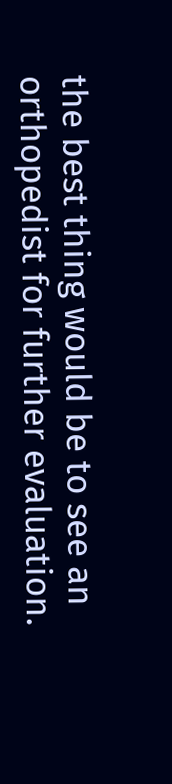the best thing would be to see an orthopedist for further evaluation.